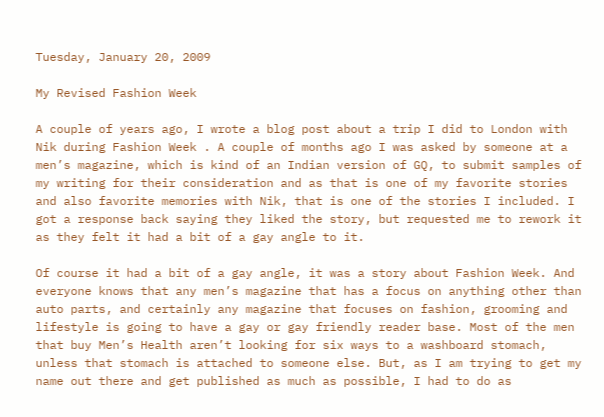Tuesday, January 20, 2009

My Revised Fashion Week

A couple of years ago, I wrote a blog post about a trip I did to London with Nik during Fashion Week . A couple of months ago I was asked by someone at a men’s magazine, which is kind of an Indian version of GQ, to submit samples of my writing for their consideration and as that is one of my favorite stories and also favorite memories with Nik, that is one of the stories I included. I got a response back saying they liked the story, but requested me to rework it as they felt it had a bit of a gay angle to it.

Of course it had a bit of a gay angle, it was a story about Fashion Week. And everyone knows that any men’s magazine that has a focus on anything other than auto parts, and certainly any magazine that focuses on fashion, grooming and lifestyle is going to have a gay or gay friendly reader base. Most of the men that buy Men’s Health aren’t looking for six ways to a washboard stomach, unless that stomach is attached to someone else. But, as I am trying to get my name out there and get published as much as possible, I had to do as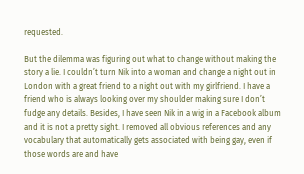requested.

But the dilemma was figuring out what to change without making the story a lie. I couldn’t turn Nik into a woman and change a night out in London with a great friend to a night out with my girlfriend. I have a friend who is always looking over my shoulder making sure I don’t fudge any details. Besides, I have seen Nik in a wig in a Facebook album and it is not a pretty sight. I removed all obvious references and any vocabulary that automatically gets associated with being gay, even if those words are and have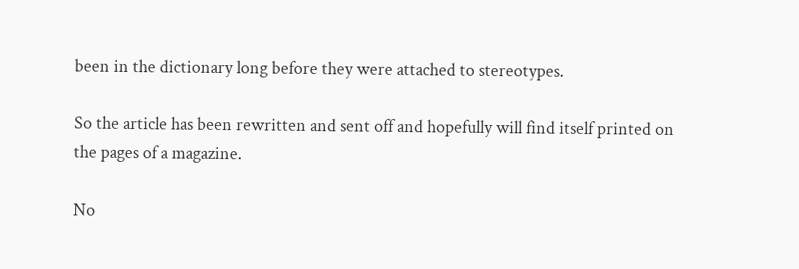been in the dictionary long before they were attached to stereotypes.

So the article has been rewritten and sent off and hopefully will find itself printed on the pages of a magazine.

No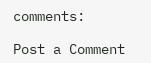comments:

Post a Comment